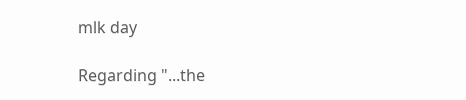mlk day

Regarding "...the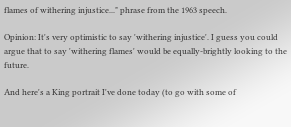flames of withering injustice..." phrase from the 1963 speech.

Opinion: It's very optimistic to say 'withering injustice'. I guess you could argue that to say 'withering flames' would be equally-brightly looking to the future.

And here's a King portrait I've done today (to go with some of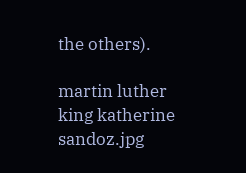the others).

martin luther king katherine sandoz.jpg